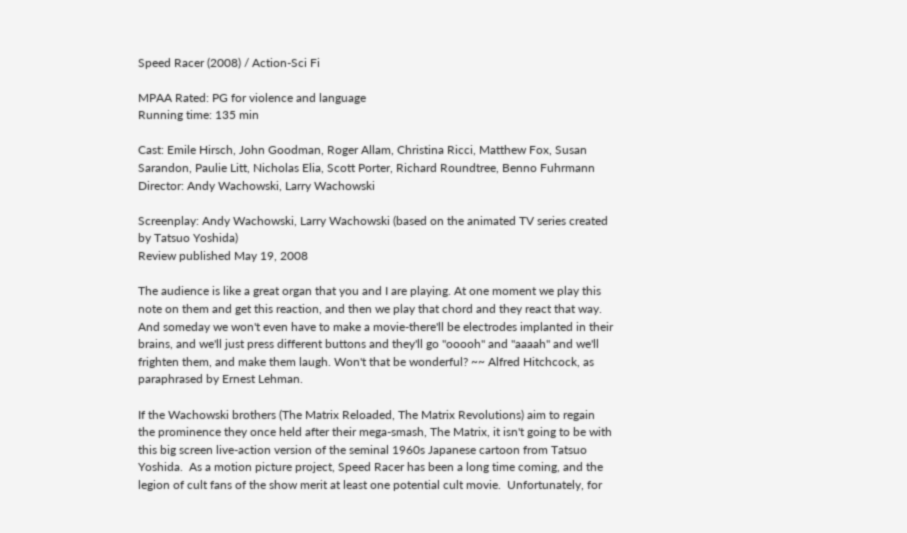Speed Racer (2008) / Action-Sci Fi

MPAA Rated: PG for violence and language
Running time: 135 min

Cast: Emile Hirsch, John Goodman, Roger Allam, Christina Ricci, Matthew Fox, Susan Sarandon, Paulie Litt, Nicholas Elia, Scott Porter, Richard Roundtree, Benno Fuhrmann
Director: Andy Wachowski, Larry Wachowski

Screenplay: Andy Wachowski, Larry Wachowski (based on the animated TV series created by Tatsuo Yoshida)
Review published May 19, 2008

The audience is like a great organ that you and I are playing. At one moment we play this note on them and get this reaction, and then we play that chord and they react that way. And someday we won't even have to make a movie-there'll be electrodes implanted in their brains, and we'll just press different buttons and they'll go "ooooh" and "aaaah" and we'll frighten them, and make them laugh. Won't that be wonderful? ~~ Alfred Hitchcock, as paraphrased by Ernest Lehman.

If the Wachowski brothers (The Matrix Reloaded, The Matrix Revolutions) aim to regain the prominence they once held after their mega-smash, The Matrix, it isn't going to be with this big screen live-action version of the seminal 1960s Japanese cartoon from Tatsuo Yoshida.  As a motion picture project, Speed Racer has been a long time coming, and the legion of cult fans of the show merit at least one potential cult movie.  Unfortunately, for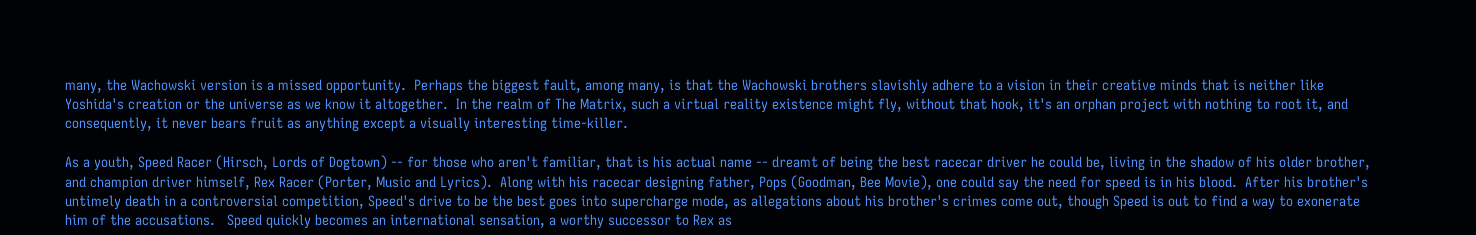many, the Wachowski version is a missed opportunity.  Perhaps the biggest fault, among many, is that the Wachowski brothers slavishly adhere to a vision in their creative minds that is neither like Yoshida's creation or the universe as we know it altogether.  In the realm of The Matrix, such a virtual reality existence might fly, without that hook, it's an orphan project with nothing to root it, and consequently, it never bears fruit as anything except a visually interesting time-killer.

As a youth, Speed Racer (Hirsch, Lords of Dogtown) -- for those who aren't familiar, that is his actual name -- dreamt of being the best racecar driver he could be, living in the shadow of his older brother, and champion driver himself, Rex Racer (Porter, Music and Lyrics).  Along with his racecar designing father, Pops (Goodman, Bee Movie), one could say the need for speed is in his blood.  After his brother's untimely death in a controversial competition, Speed's drive to be the best goes into supercharge mode, as allegations about his brother's crimes come out, though Speed is out to find a way to exonerate him of the accusations.   Speed quickly becomes an international sensation, a worthy successor to Rex as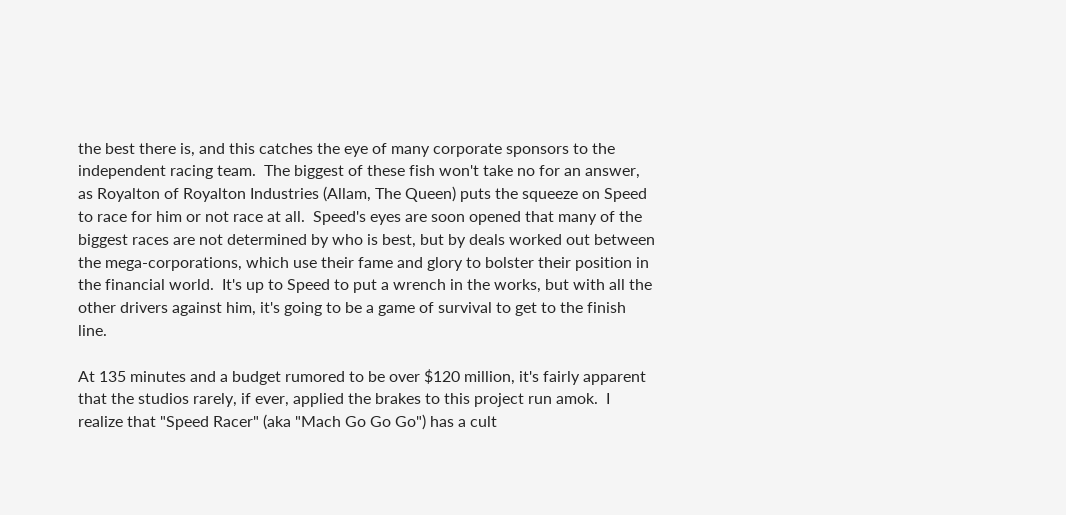the best there is, and this catches the eye of many corporate sponsors to the independent racing team.  The biggest of these fish won't take no for an answer, as Royalton of Royalton Industries (Allam, The Queen) puts the squeeze on Speed to race for him or not race at all.  Speed's eyes are soon opened that many of the biggest races are not determined by who is best, but by deals worked out between the mega-corporations, which use their fame and glory to bolster their position in the financial world.  It's up to Speed to put a wrench in the works, but with all the other drivers against him, it's going to be a game of survival to get to the finish line.

At 135 minutes and a budget rumored to be over $120 million, it's fairly apparent that the studios rarely, if ever, applied the brakes to this project run amok.  I realize that "Speed Racer" (aka "Mach Go Go Go") has a cult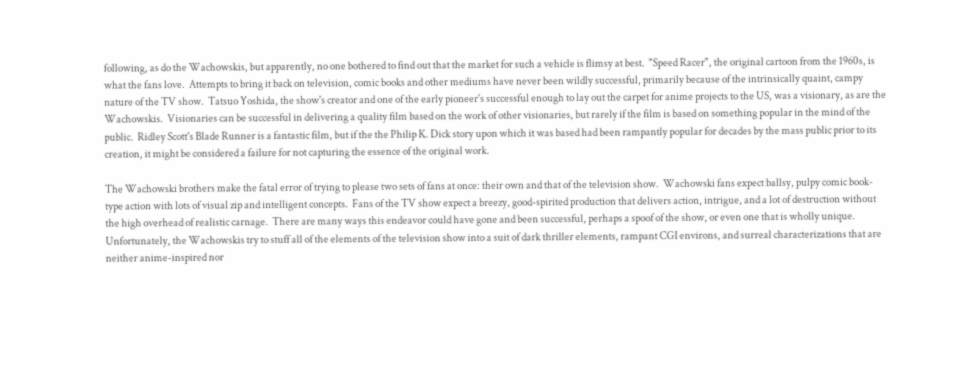following, as do the Wachowskis, but apparently, no one bothered to find out that the market for such a vehicle is flimsy at best.  "Speed Racer", the original cartoon from the 1960s, is what the fans love.  Attempts to bring it back on television, comic books and other mediums have never been wildly successful, primarily because of the intrinsically quaint, campy nature of the TV show.  Tatsuo Yoshida, the show's creator and one of the early pioneer's successful enough to lay out the carpet for anime projects to the US, was a visionary, as are the Wachowskis.  Visionaries can be successful in delivering a quality film based on the work of other visionaries, but rarely if the film is based on something popular in the mind of the public.  Ridley Scott's Blade Runner is a fantastic film, but if the the Philip K. Dick story upon which it was based had been rampantly popular for decades by the mass public prior to its creation, it might be considered a failure for not capturing the essence of the original work.

The Wachowski brothers make the fatal error of trying to please two sets of fans at once: their own and that of the television show.  Wachowski fans expect ballsy, pulpy comic book-type action with lots of visual zip and intelligent concepts.  Fans of the TV show expect a breezy, good-spirited production that delivers action, intrigue, and a lot of destruction without the high overhead of realistic carnage.  There are many ways this endeavor could have gone and been successful, perhaps a spoof of the show, or even one that is wholly unique.  Unfortunately, the Wachowskis try to stuff all of the elements of the television show into a suit of dark thriller elements, rampant CGI environs, and surreal characterizations that are neither anime-inspired nor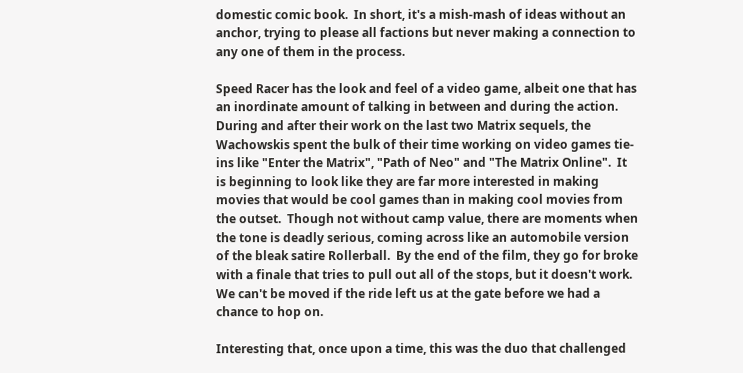domestic comic book.  In short, it's a mish-mash of ideas without an anchor, trying to please all factions but never making a connection to any one of them in the process.

Speed Racer has the look and feel of a video game, albeit one that has an inordinate amount of talking in between and during the action.  During and after their work on the last two Matrix sequels, the Wachowskis spent the bulk of their time working on video games tie-ins like "Enter the Matrix", "Path of Neo" and "The Matrix Online".  It is beginning to look like they are far more interested in making movies that would be cool games than in making cool movies from the outset.  Though not without camp value, there are moments when the tone is deadly serious, coming across like an automobile version of the bleak satire Rollerball.  By the end of the film, they go for broke with a finale that tries to pull out all of the stops, but it doesn't work.  We can't be moved if the ride left us at the gate before we had a chance to hop on.

Interesting that, once upon a time, this was the duo that challenged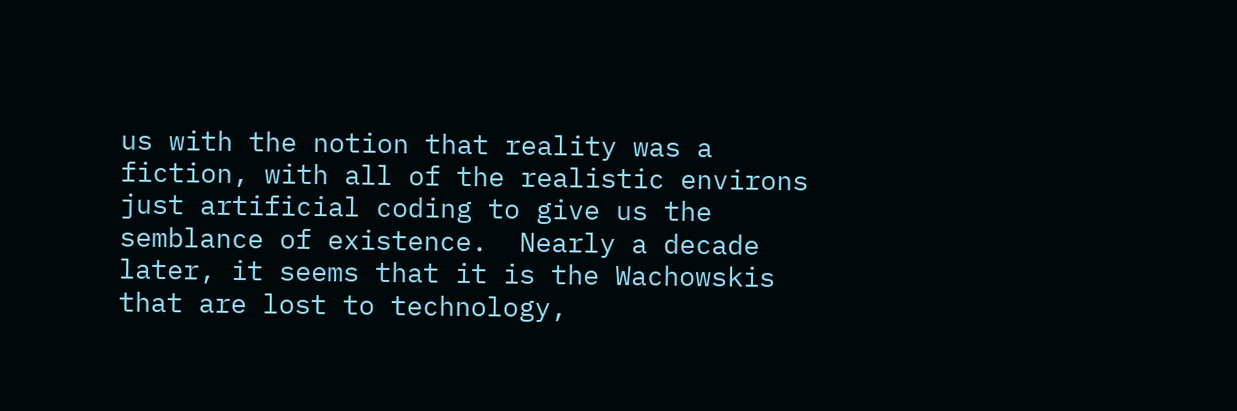us with the notion that reality was a fiction, with all of the realistic environs just artificial coding to give us the semblance of existence.  Nearly a decade later, it seems that it is the Wachowskis that are lost to technology,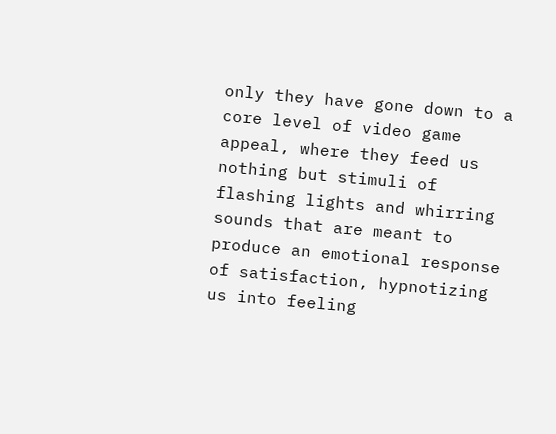only they have gone down to a core level of video game appeal, where they feed us nothing but stimuli of flashing lights and whirring sounds that are meant to produce an emotional response of satisfaction, hypnotizing us into feeling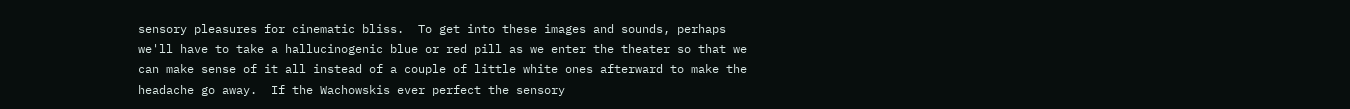sensory pleasures for cinematic bliss.  To get into these images and sounds, perhaps we'll have to take a hallucinogenic blue or red pill as we enter the theater so that we can make sense of it all instead of a couple of little white ones afterward to make the headache go away.  If the Wachowskis ever perfect the sensory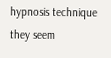hypnosis technique they seem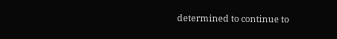determined to continue to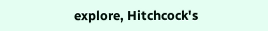explore, Hitchcock's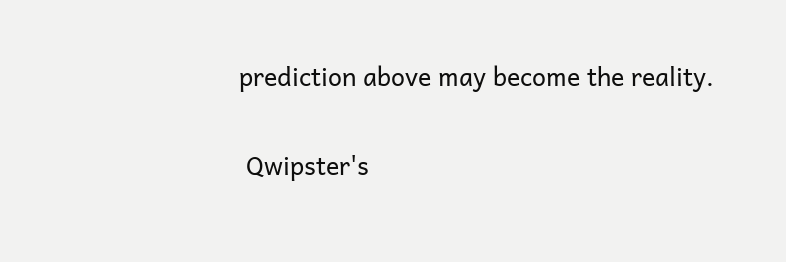prediction above may become the reality.

 Qwipster's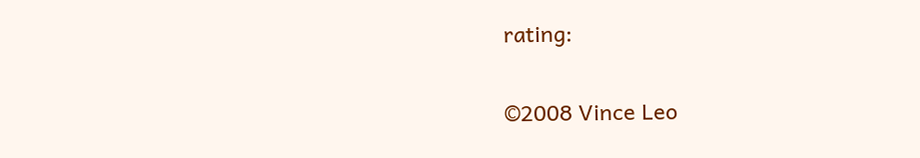rating:

©2008 Vince Leo